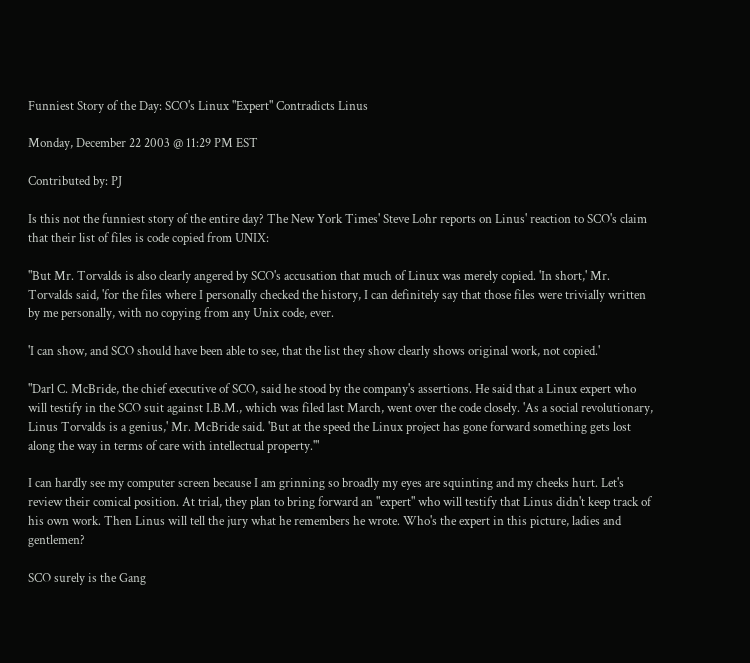Funniest Story of the Day: SCO's Linux "Expert" Contradicts Linus

Monday, December 22 2003 @ 11:29 PM EST

Contributed by: PJ

Is this not the funniest story of the entire day? The New York Times' Steve Lohr reports on Linus' reaction to SCO's claim that their list of files is code copied from UNIX:

"But Mr. Torvalds is also clearly angered by SCO's accusation that much of Linux was merely copied. 'In short,' Mr. Torvalds said, 'for the files where I personally checked the history, I can definitely say that those files were trivially written by me personally, with no copying from any Unix code, ever.

'I can show, and SCO should have been able to see, that the list they show clearly shows original work, not copied.'

"Darl C. McBride, the chief executive of SCO, said he stood by the company's assertions. He said that a Linux expert who will testify in the SCO suit against I.B.M., which was filed last March, went over the code closely. 'As a social revolutionary, Linus Torvalds is a genius,' Mr. McBride said. 'But at the speed the Linux project has gone forward something gets lost along the way in terms of care with intellectual property.'"

I can hardly see my computer screen because I am grinning so broadly my eyes are squinting and my cheeks hurt. Let's review their comical position. At trial, they plan to bring forward an "expert" who will testify that Linus didn't keep track of his own work. Then Linus will tell the jury what he remembers he wrote. Who's the expert in this picture, ladies and gentlemen?

SCO surely is the Gang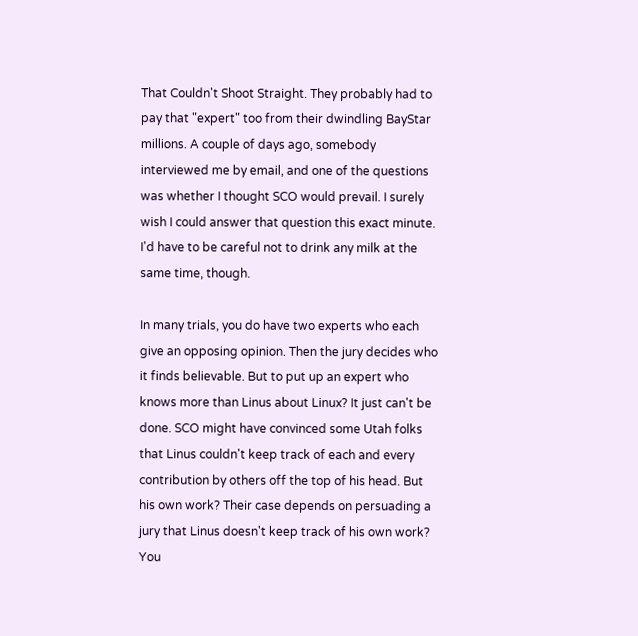That Couldn't Shoot Straight. They probably had to pay that "expert" too from their dwindling BayStar millions. A couple of days ago, somebody interviewed me by email, and one of the questions was whether I thought SCO would prevail. I surely wish I could answer that question this exact minute. I'd have to be careful not to drink any milk at the same time, though.

In many trials, you do have two experts who each give an opposing opinion. Then the jury decides who it finds believable. But to put up an expert who knows more than Linus about Linux? It just can't be done. SCO might have convinced some Utah folks that Linus couldn't keep track of each and every contribution by others off the top of his head. But his own work? Their case depends on persuading a jury that Linus doesn't keep track of his own work? You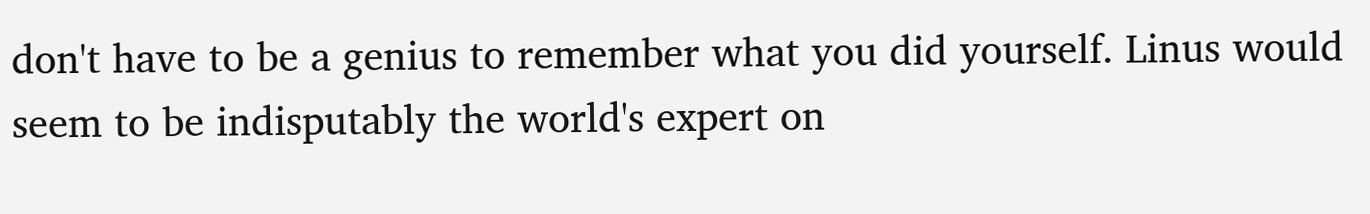don't have to be a genius to remember what you did yourself. Linus would seem to be indisputably the world's expert on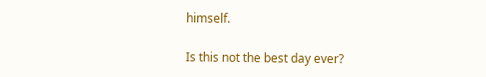himself.

Is this not the best day ever?